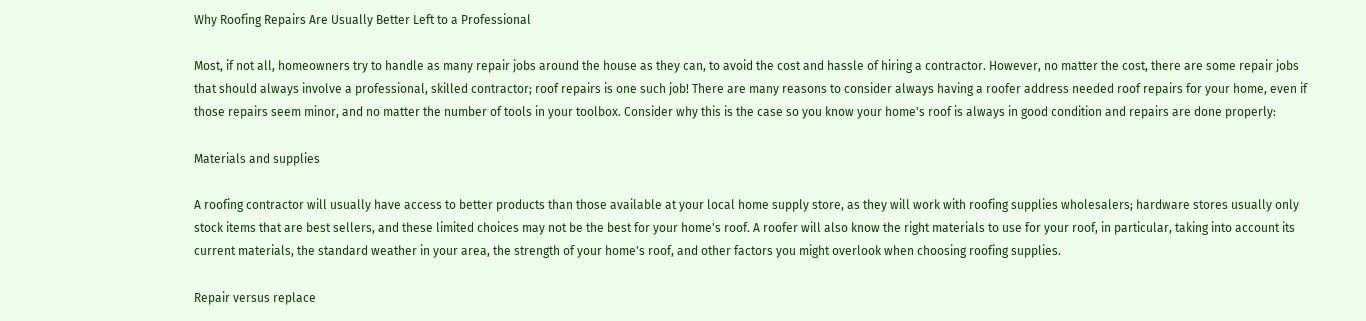Why Roofing Repairs Are Usually Better Left to a Professional

Most, if not all, homeowners try to handle as many repair jobs around the house as they can, to avoid the cost and hassle of hiring a contractor. However, no matter the cost, there are some repair jobs that should always involve a professional, skilled contractor; roof repairs is one such job! There are many reasons to consider always having a roofer address needed roof repairs for your home, even if those repairs seem minor, and no matter the number of tools in your toolbox. Consider why this is the case so you know your home's roof is always in good condition and repairs are done properly:

Materials and supplies

A roofing contractor will usually have access to better products than those available at your local home supply store, as they will work with roofing supplies wholesalers; hardware stores usually only stock items that are best sellers, and these limited choices may not be the best for your home's roof. A roofer will also know the right materials to use for your roof, in particular, taking into account its current materials, the standard weather in your area, the strength of your home's roof, and other factors you might overlook when choosing roofing supplies.

Repair versus replace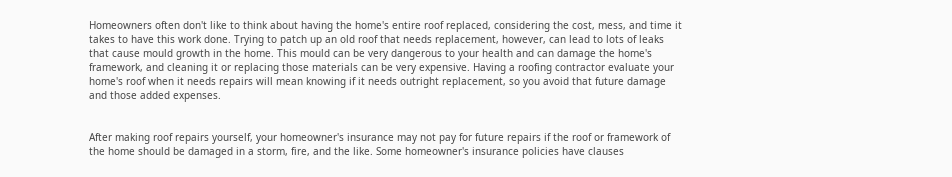Homeowners often don't like to think about having the home's entire roof replaced, considering the cost, mess, and time it takes to have this work done. Trying to patch up an old roof that needs replacement, however, can lead to lots of leaks that cause mould growth in the home. This mould can be very dangerous to your health and can damage the home's framework, and cleaning it or replacing those materials can be very expensive. Having a roofing contractor evaluate your home's roof when it needs repairs will mean knowing if it needs outright replacement, so you avoid that future damage and those added expenses.


After making roof repairs yourself, your homeowner's insurance may not pay for future repairs if the roof or framework of the home should be damaged in a storm, fire, and the like. Some homeowner's insurance policies have clauses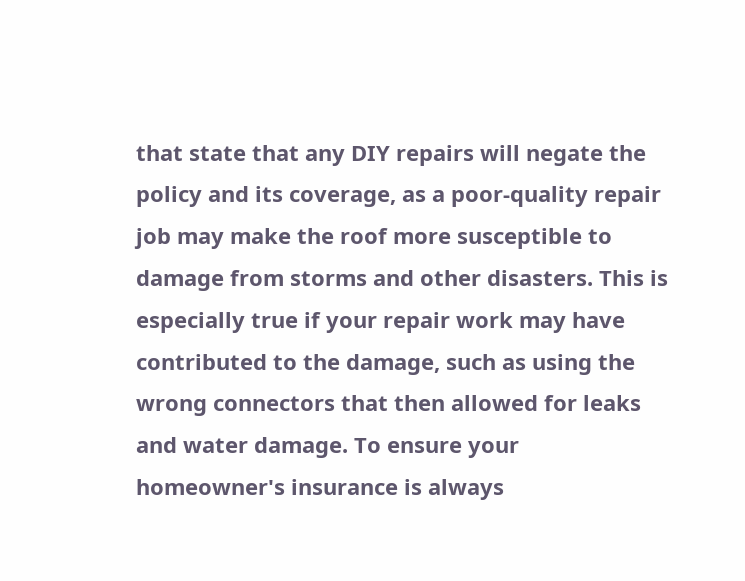that state that any DIY repairs will negate the policy and its coverage, as a poor-quality repair job may make the roof more susceptible to damage from storms and other disasters. This is especially true if your repair work may have contributed to the damage, such as using the wrong connectors that then allowed for leaks and water damage. To ensure your homeowner's insurance is always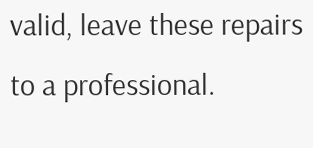valid, leave these repairs to a professional.